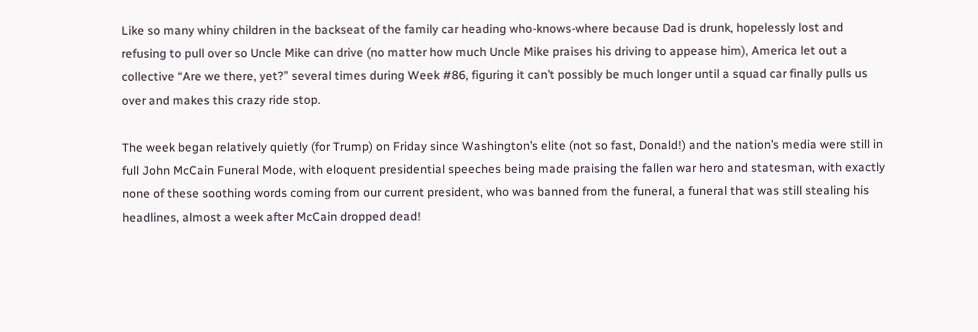Like so many whiny children in the backseat of the family car heading who-knows-where because Dad is drunk, hopelessly lost and refusing to pull over so Uncle Mike can drive (no matter how much Uncle Mike praises his driving to appease him), America let out a collective “Are we there, yet?” several times during Week #86, figuring it can’t possibly be much longer until a squad car finally pulls us over and makes this crazy ride stop.

The week began relatively quietly (for Trump) on Friday since Washington’s elite (not so fast, Donald!) and the nation’s media were still in full John McCain Funeral Mode, with eloquent presidential speeches being made praising the fallen war hero and statesman, with exactly none of these soothing words coming from our current president, who was banned from the funeral, a funeral that was still stealing his headlines, almost a week after McCain dropped dead!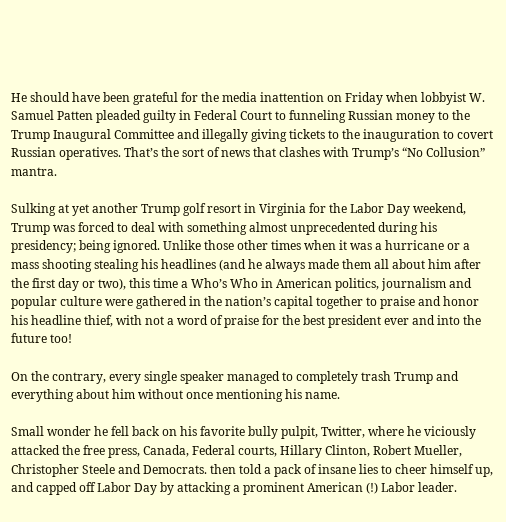He should have been grateful for the media inattention on Friday when lobbyist W. Samuel Patten pleaded guilty in Federal Court to funneling Russian money to the Trump Inaugural Committee and illegally giving tickets to the inauguration to covert Russian operatives. That’s the sort of news that clashes with Trump’s “No Collusion” mantra.

Sulking at yet another Trump golf resort in Virginia for the Labor Day weekend, Trump was forced to deal with something almost unprecedented during his presidency; being ignored. Unlike those other times when it was a hurricane or a mass shooting stealing his headlines (and he always made them all about him after the first day or two), this time a Who’s Who in American politics, journalism and popular culture were gathered in the nation’s capital together to praise and honor his headline thief, with not a word of praise for the best president ever and into the future too!

On the contrary, every single speaker managed to completely trash Trump and everything about him without once mentioning his name.

Small wonder he fell back on his favorite bully pulpit, Twitter, where he viciously attacked the free press, Canada, Federal courts, Hillary Clinton, Robert Mueller, Christopher Steele and Democrats. then told a pack of insane lies to cheer himself up, and capped off Labor Day by attacking a prominent American (!) Labor leader.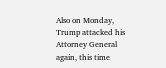Also on Monday, Trump attacked his Attorney General again, this time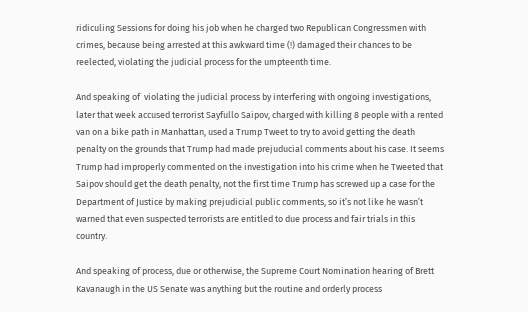ridiculing Sessions for doing his job when he charged two Republican Congressmen with crimes, because being arrested at this awkward time (!) damaged their chances to be reelected, violating the judicial process for the umpteenth time.

And speaking of  violating the judicial process by interfering with ongoing investigations, later that week accused terrorist Sayfullo Saipov, charged with killing 8 people with a rented van on a bike path in Manhattan, used a Trump Tweet to try to avoid getting the death penalty on the grounds that Trump had made prejuducial comments about his case. It seems Trump had improperly commented on the investigation into his crime when he Tweeted that Saipov should get the death penalty, not the first time Trump has screwed up a case for the Department of Justice by making prejudicial public comments, so it’s not like he wasn’t warned that even suspected terrorists are entitled to due process and fair trials in this country.

And speaking of process, due or otherwise, the Supreme Court Nomination hearing of Brett Kavanaugh in the US Senate was anything but the routine and orderly process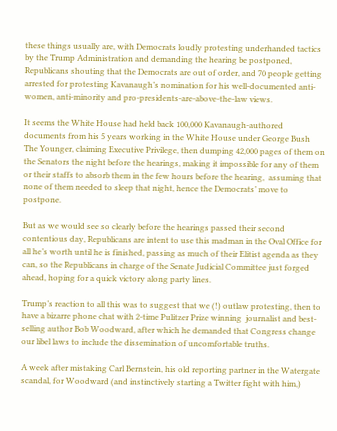these things usually are, with Democrats loudly protesting underhanded tactics by the Trump Administration and demanding the hearing be postponed, Republicans shouting that the Democrats are out of order, and 70 people getting arrested for protesting Kavanaugh’s nomination for his well-documented anti-women, anti-minority and pro-presidents-are-above-the-law views.

It seems the White House had held back 100,000 Kavanaugh-authored documents from his 5 years working in the White House under George Bush The Younger, claiming Executive Privilege, then dumping 42,000 pages of them on the Senators the night before the hearings, making it impossible for any of them or their staffs to absorb them in the few hours before the hearing,  assuming that none of them needed to sleep that night, hence the Democrats’ move to postpone.

But as we would see so clearly before the hearings passed their second contentious day, Republicans are intent to use this madman in the Oval Office for all he’s worth until he is finished, passing as much of their Elitist agenda as they can, so the Republicans in charge of the Senate Judicial Committee just forged ahead, hoping for a quick victory along party lines.

Trump’s reaction to all this was to suggest that we (!) outlaw protesting, then to have a bizarre phone chat with 2-time Pulitzer Prize winning  journalist and best-selling author Bob Woodward, after which he demanded that Congress change our libel laws to include the dissemination of uncomfortable truths.

A week after mistaking Carl Bernstein, his old reporting partner in the Watergate scandal, for Woodward (and instinctively starting a Twitter fight with him,)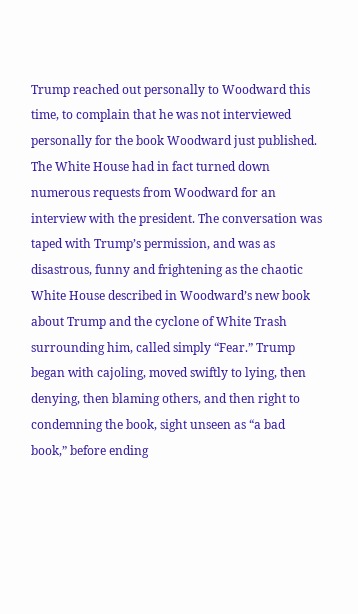Trump reached out personally to Woodward this time, to complain that he was not interviewed personally for the book Woodward just published. The White House had in fact turned down numerous requests from Woodward for an interview with the president. The conversation was taped with Trump’s permission, and was as disastrous, funny and frightening as the chaotic White House described in Woodward’s new book about Trump and the cyclone of White Trash surrounding him, called simply “Fear.” Trump began with cajoling, moved swiftly to lying, then denying, then blaming others, and then right to condemning the book, sight unseen as “a bad book,” before ending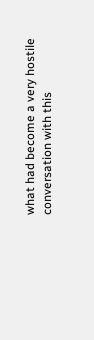what had become a very hostile conversation with this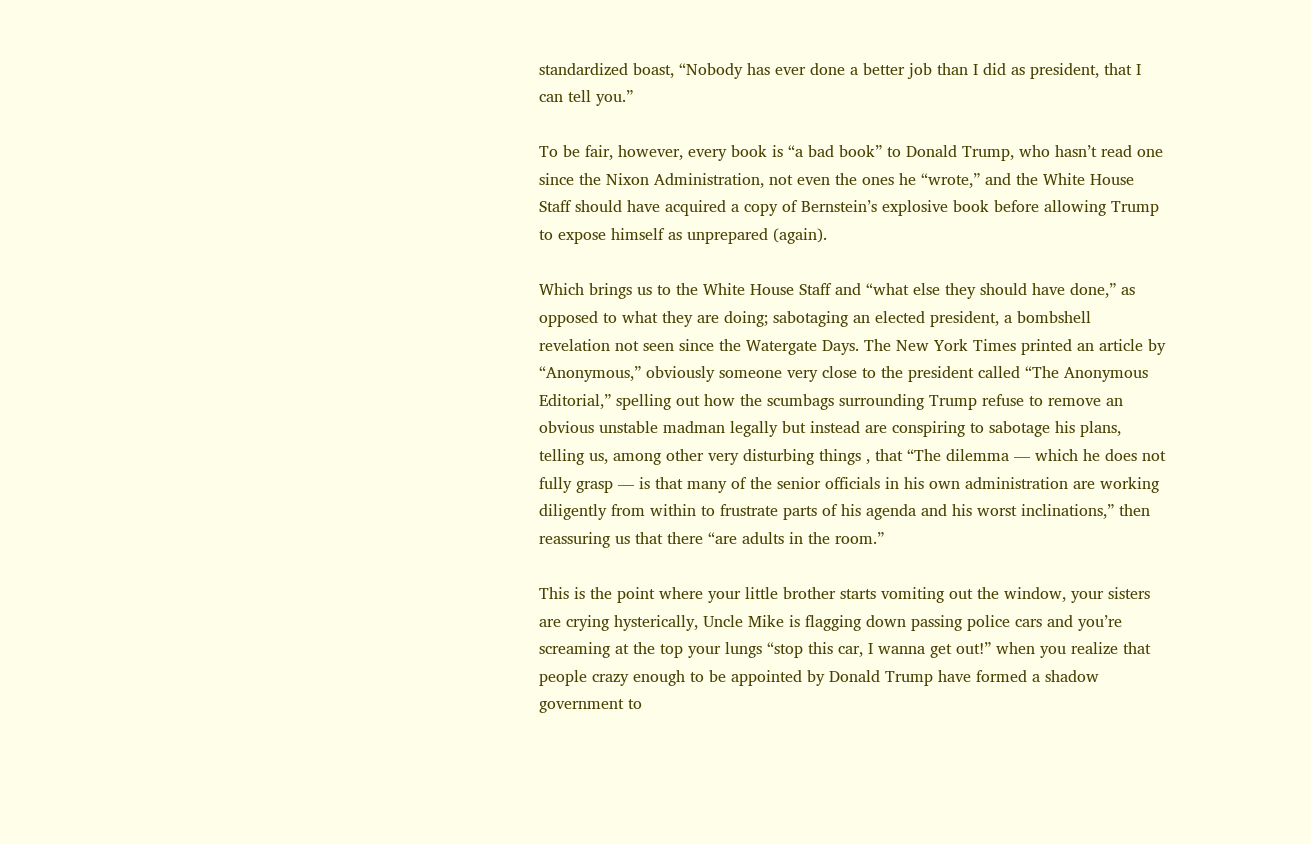standardized boast, “Nobody has ever done a better job than I did as president, that I can tell you.”

To be fair, however, every book is “a bad book” to Donald Trump, who hasn’t read one since the Nixon Administration, not even the ones he “wrote,” and the White House Staff should have acquired a copy of Bernstein’s explosive book before allowing Trump to expose himself as unprepared (again).

Which brings us to the White House Staff and “what else they should have done,” as opposed to what they are doing; sabotaging an elected president, a bombshell revelation not seen since the Watergate Days. The New York Times printed an article by “Anonymous,” obviously someone very close to the president called “The Anonymous Editorial,” spelling out how the scumbags surrounding Trump refuse to remove an obvious unstable madman legally but instead are conspiring to sabotage his plans, telling us, among other very disturbing things , that “The dilemma — which he does not fully grasp — is that many of the senior officials in his own administration are working diligently from within to frustrate parts of his agenda and his worst inclinations,” then reassuring us that there “are adults in the room.”

This is the point where your little brother starts vomiting out the window, your sisters are crying hysterically, Uncle Mike is flagging down passing police cars and you’re screaming at the top your lungs “stop this car, I wanna get out!” when you realize that people crazy enough to be appointed by Donald Trump have formed a shadow government to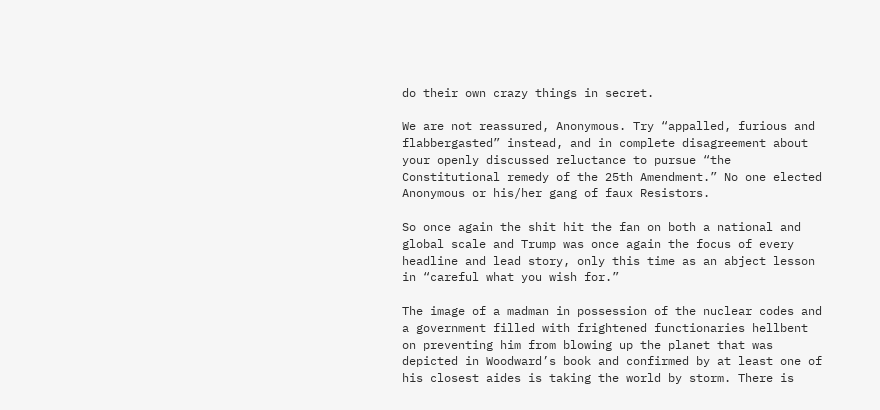do their own crazy things in secret.

We are not reassured, Anonymous. Try “appalled, furious and flabbergasted” instead, and in complete disagreement about your openly discussed reluctance to pursue “the Constitutional remedy of the 25th Amendment.” No one elected Anonymous or his/her gang of faux Resistors.

So once again the shit hit the fan on both a national and global scale and Trump was once again the focus of every headline and lead story, only this time as an abject lesson in “careful what you wish for.”

The image of a madman in possession of the nuclear codes and a government filled with frightened functionaries hellbent on preventing him from blowing up the planet that was depicted in Woodward’s book and confirmed by at least one of his closest aides is taking the world by storm. There is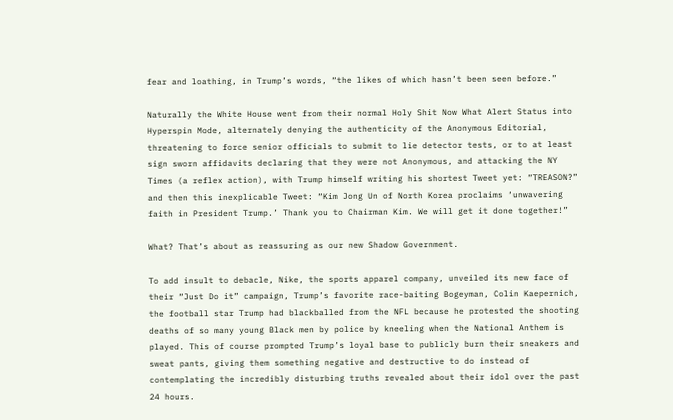fear and loathing, in Trump’s words, “the likes of which hasn’t been seen before.”

Naturally the White House went from their normal Holy Shit Now What Alert Status into Hyperspin Mode, alternately denying the authenticity of the Anonymous Editorial, threatening to force senior officials to submit to lie detector tests, or to at least sign sworn affidavits declaring that they were not Anonymous, and attacking the NY Times (a reflex action), with Trump himself writing his shortest Tweet yet: “TREASON?” and then this inexplicable Tweet: “Kim Jong Un of North Korea proclaims ‘unwavering faith in President Trump.’ Thank you to Chairman Kim. We will get it done together!”

What? That’s about as reassuring as our new Shadow Government.

To add insult to debacle, Nike, the sports apparel company, unveiled its new face of their “Just Do it” campaign, Trump’s favorite race-baiting Bogeyman, Colin Kaepernich, the football star Trump had blackballed from the NFL because he protested the shooting deaths of so many young Black men by police by kneeling when the National Anthem is played. This of course prompted Trump’s loyal base to publicly burn their sneakers and sweat pants, giving them something negative and destructive to do instead of contemplating the incredibly disturbing truths revealed about their idol over the past 24 hours.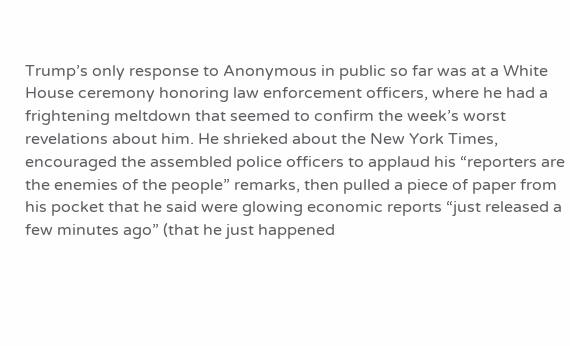Trump’s only response to Anonymous in public so far was at a White House ceremony honoring law enforcement officers, where he had a frightening meltdown that seemed to confirm the week’s worst revelations about him. He shrieked about the New York Times, encouraged the assembled police officers to applaud his “reporters are the enemies of the people” remarks, then pulled a piece of paper from his pocket that he said were glowing economic reports “just released a few minutes ago” (that he just happened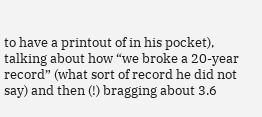to have a printout of in his pocket), talking about how “we broke a 20-year record” (what sort of record he did not say) and then (!) bragging about 3.6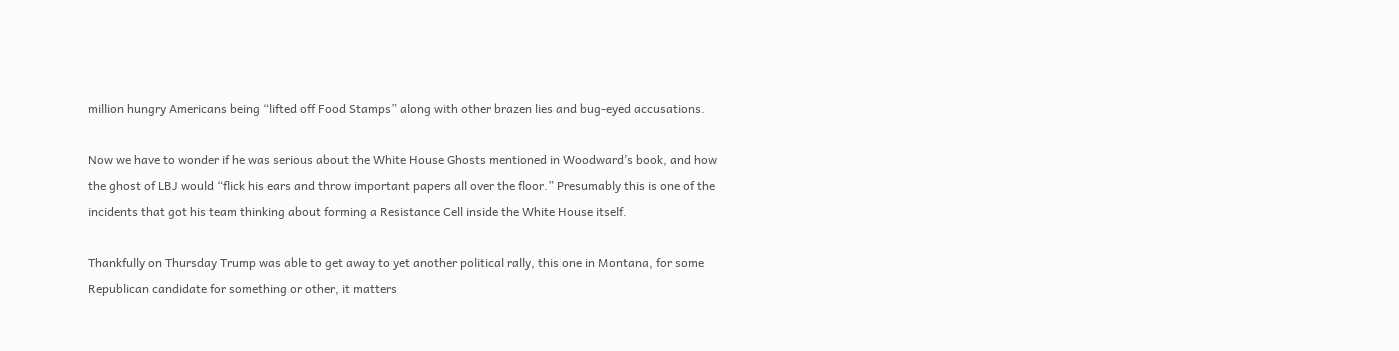million hungry Americans being “lifted off Food Stamps” along with other brazen lies and bug-eyed accusations.

Now we have to wonder if he was serious about the White House Ghosts mentioned in Woodward’s book, and how the ghost of LBJ would “flick his ears and throw important papers all over the floor.” Presumably this is one of the incidents that got his team thinking about forming a Resistance Cell inside the White House itself.

Thankfully on Thursday Trump was able to get away to yet another political rally, this one in Montana, for some Republican candidate for something or other, it matters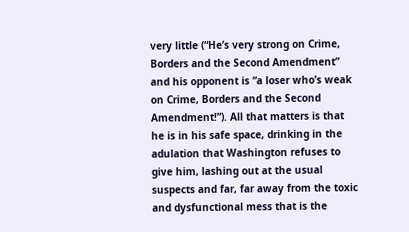very little (“He’s very strong on Crime, Borders and the Second Amendment” and his opponent is “a loser who’s weak on Crime, Borders and the Second Amendment!”). All that matters is that he is in his safe space, drinking in the adulation that Washington refuses to give him, lashing out at the usual suspects and far, far away from the toxic and dysfunctional mess that is the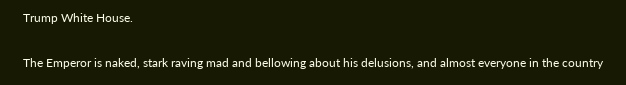Trump White House.

The Emperor is naked, stark raving mad and bellowing about his delusions, and almost everyone in the country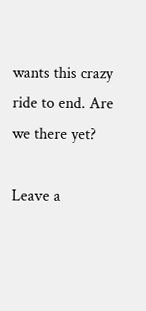wants this crazy ride to end. Are we there yet?

Leave a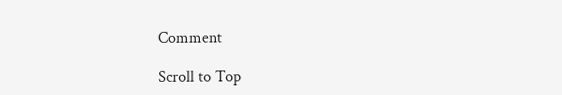Comment

Scroll to Top